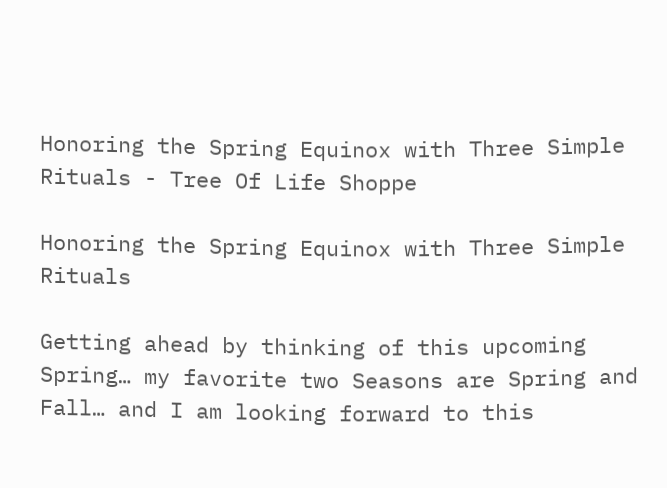Honoring the Spring Equinox with Three Simple Rituals - Tree Of Life Shoppe

Honoring the Spring Equinox with Three Simple Rituals

Getting ahead by thinking of this upcoming Spring… my favorite two Seasons are Spring and Fall… and I am looking forward to this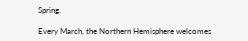Spring.

Every March, the Northern Hemisphere welcomes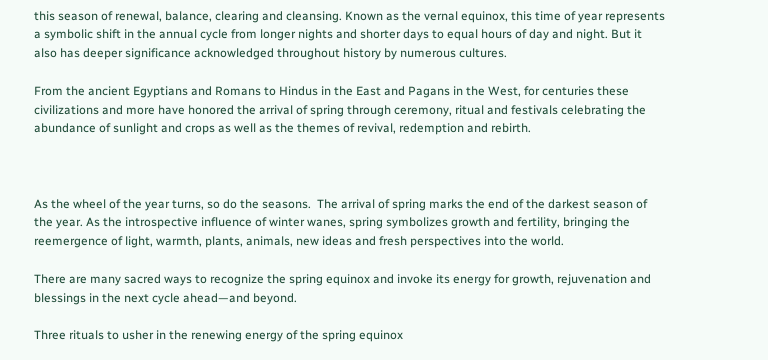this season of renewal, balance, clearing and cleansing. Known as the vernal equinox, this time of year represents a symbolic shift in the annual cycle from longer nights and shorter days to equal hours of day and night. But it also has deeper significance acknowledged throughout history by numerous cultures.

From the ancient Egyptians and Romans to Hindus in the East and Pagans in the West, for centuries these civilizations and more have honored the arrival of spring through ceremony, ritual and festivals celebrating the abundance of sunlight and crops as well as the themes of revival, redemption and rebirth.



As the wheel of the year turns, so do the seasons.  The arrival of spring marks the end of the darkest season of the year. As the introspective influence of winter wanes, spring symbolizes growth and fertility, bringing the reemergence of light, warmth, plants, animals, new ideas and fresh perspectives into the world.

There are many sacred ways to recognize the spring equinox and invoke its energy for growth, rejuvenation and blessings in the next cycle ahead—and beyond.

Three rituals to usher in the renewing energy of the spring equinox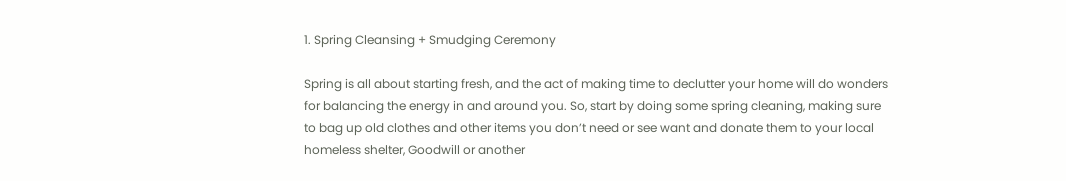1. Spring Cleansing + Smudging Ceremony

Spring is all about starting fresh, and the act of making time to declutter your home will do wonders for balancing the energy in and around you. So, start by doing some spring cleaning, making sure to bag up old clothes and other items you don’t need or see want and donate them to your local homeless shelter, Goodwill or another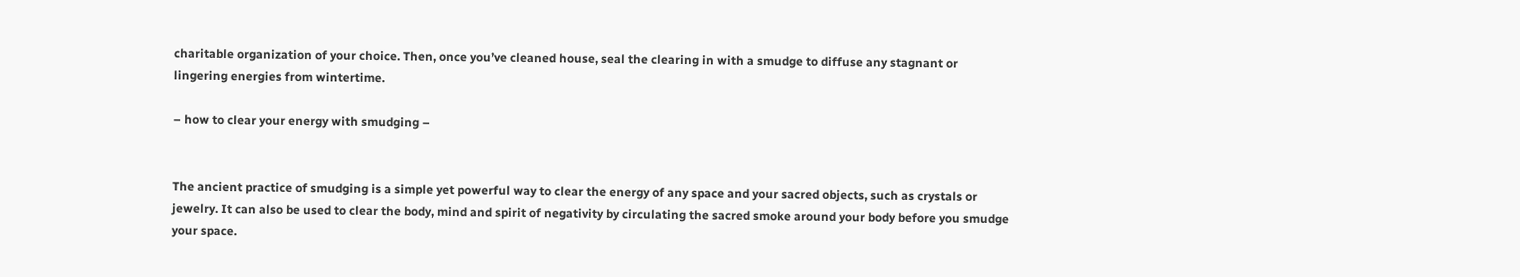charitable organization of your choice. Then, once you’ve cleaned house, seal the clearing in with a smudge to diffuse any stagnant or lingering energies from wintertime.

– how to clear your energy with smudging –


The ancient practice of smudging is a simple yet powerful way to clear the energy of any space and your sacred objects, such as crystals or jewelry. It can also be used to clear the body, mind and spirit of negativity by circulating the sacred smoke around your body before you smudge your space.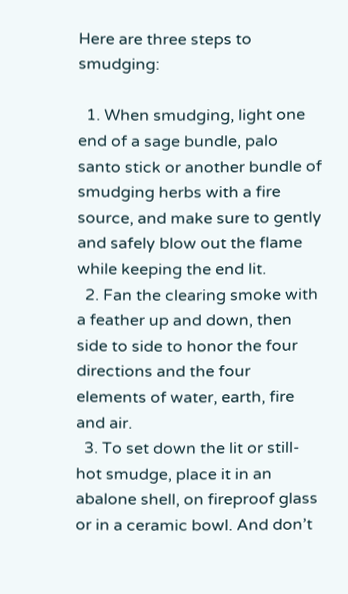Here are three steps to smudging:

  1. When smudging, light one end of a sage bundle, palo santo stick or another bundle of smudging herbs with a fire source, and make sure to gently and safely blow out the flame while keeping the end lit.
  2. Fan the clearing smoke with a feather up and down, then side to side to honor the four directions and the four elements of water, earth, fire and air.
  3. To set down the lit or still-hot smudge, place it in an abalone shell, on fireproof glass or in a ceramic bowl. And don’t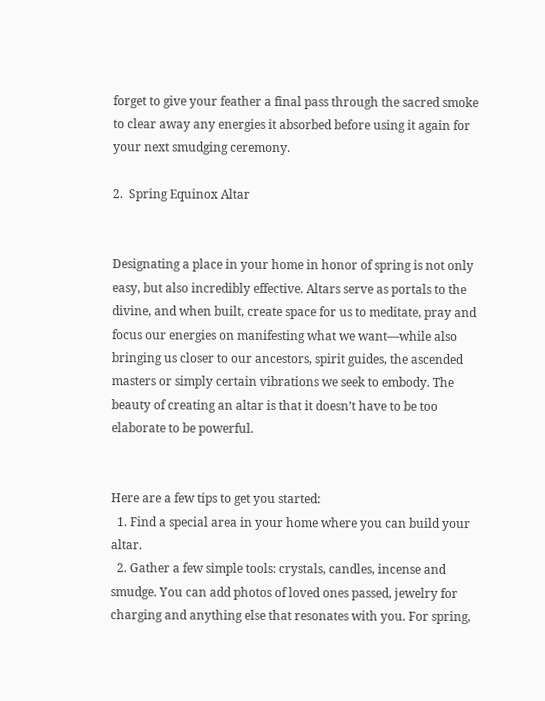forget to give your feather a final pass through the sacred smoke to clear away any energies it absorbed before using it again for your next smudging ceremony.

2.  Spring Equinox Altar


Designating a place in your home in honor of spring is not only easy, but also incredibly effective. Altars serve as portals to the divine, and when built, create space for us to meditate, pray and focus our energies on manifesting what we want—while also bringing us closer to our ancestors, spirit guides, the ascended masters or simply certain vibrations we seek to embody. The beauty of creating an altar is that it doesn’t have to be too elaborate to be powerful.


Here are a few tips to get you started:
  1. Find a special area in your home where you can build your altar.
  2. Gather a few simple tools: crystals, candles, incense and smudge. You can add photos of loved ones passed, jewelry for charging and anything else that resonates with you. For spring,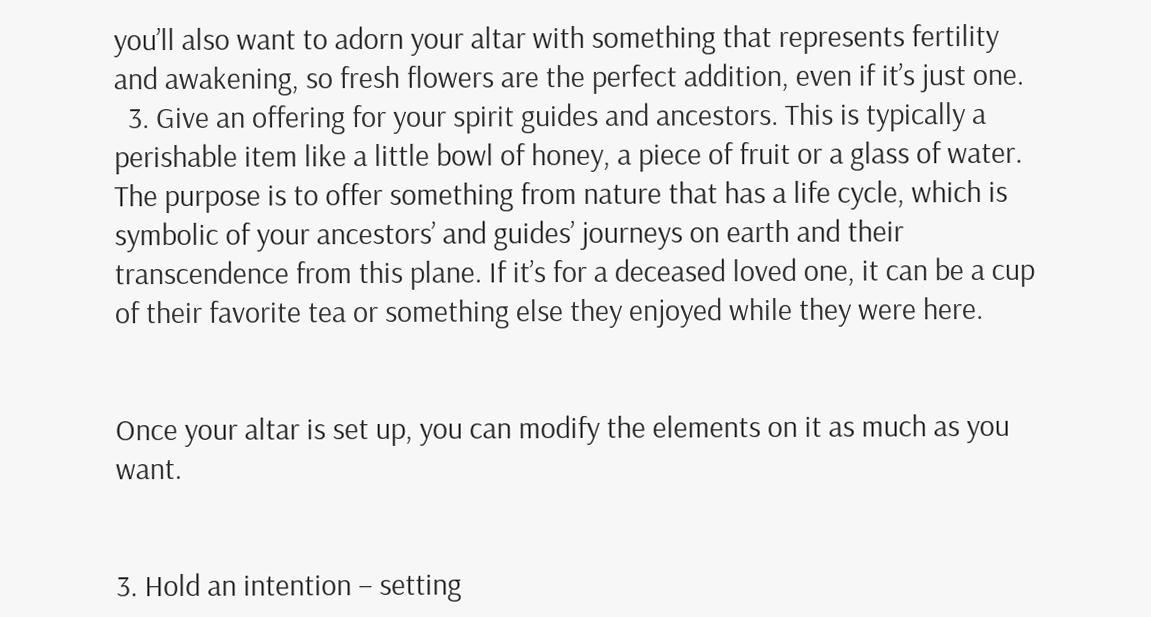you’ll also want to adorn your altar with something that represents fertility and awakening, so fresh flowers are the perfect addition, even if it’s just one.
  3. Give an offering for your spirit guides and ancestors. This is typically a perishable item like a little bowl of honey, a piece of fruit or a glass of water. The purpose is to offer something from nature that has a life cycle, which is symbolic of your ancestors’ and guides’ journeys on earth and their transcendence from this plane. If it’s for a deceased loved one, it can be a cup of their favorite tea or something else they enjoyed while they were here.


Once your altar is set up, you can modify the elements on it as much as you want.


3. Hold an intention – setting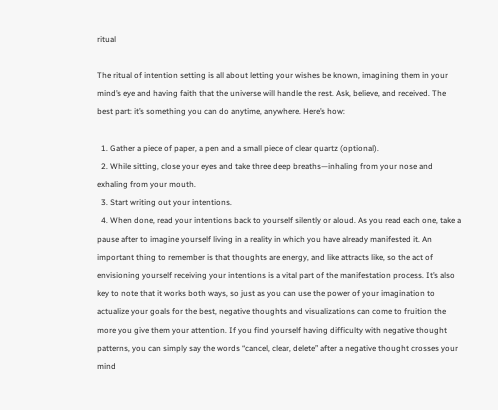ritual

The ritual of intention setting is all about letting your wishes be known, imagining them in your mind’s eye and having faith that the universe will handle the rest. Ask, believe, and received. The best part: it’s something you can do anytime, anywhere. Here’s how:

  1. Gather a piece of paper, a pen and a small piece of clear quartz (optional).
  2. While sitting, close your eyes and take three deep breaths—inhaling from your nose and exhaling from your mouth.
  3. Start writing out your intentions.
  4. When done, read your intentions back to yourself silently or aloud. As you read each one, take a pause after to imagine yourself living in a reality in which you have already manifested it. An important thing to remember is that thoughts are energy, and like attracts like, so the act of envisioning yourself receiving your intentions is a vital part of the manifestation process. It’s also key to note that it works both ways, so just as you can use the power of your imagination to actualize your goals for the best, negative thoughts and visualizations can come to fruition the more you give them your attention. If you find yourself having difficulty with negative thought patterns, you can simply say the words “cancel, clear, delete” after a negative thought crosses your mind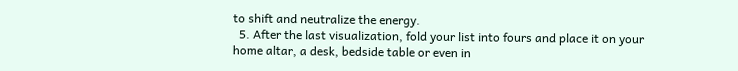to shift and neutralize the energy.
  5. After the last visualization, fold your list into fours and place it on your home altar, a desk, bedside table or even in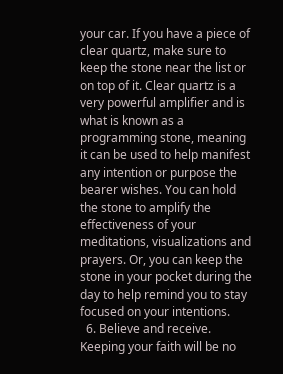your car. If you have a piece of clear quartz, make sure to keep the stone near the list or on top of it. Clear quartz is a very powerful amplifier and is what is known as a programming stone, meaning it can be used to help manifest any intention or purpose the bearer wishes. You can hold the stone to amplify the effectiveness of your meditations, visualizations and prayers. Or, you can keep the stone in your pocket during the day to help remind you to stay focused on your intentions.
  6. Believe and receive. Keeping your faith will be no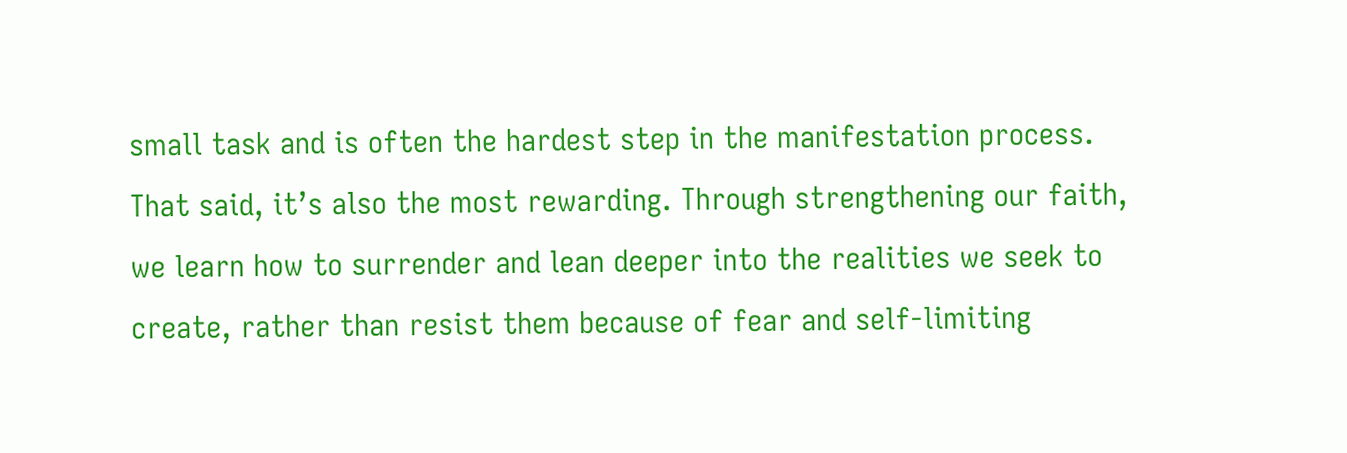small task and is often the hardest step in the manifestation process. That said, it’s also the most rewarding. Through strengthening our faith, we learn how to surrender and lean deeper into the realities we seek to create, rather than resist them because of fear and self-limiting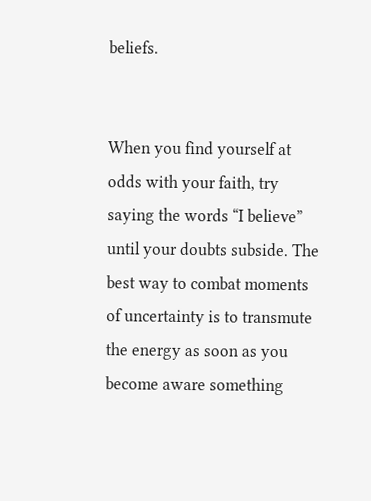beliefs.


When you find yourself at odds with your faith, try saying the words “I believe” until your doubts subside. The best way to combat moments of uncertainty is to transmute the energy as soon as you become aware something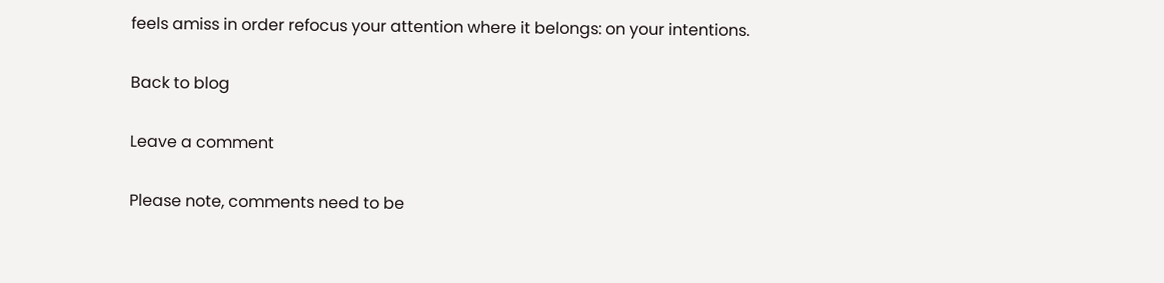feels amiss in order refocus your attention where it belongs: on your intentions.

Back to blog

Leave a comment

Please note, comments need to be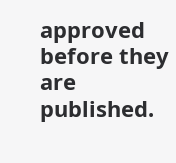approved before they are published.